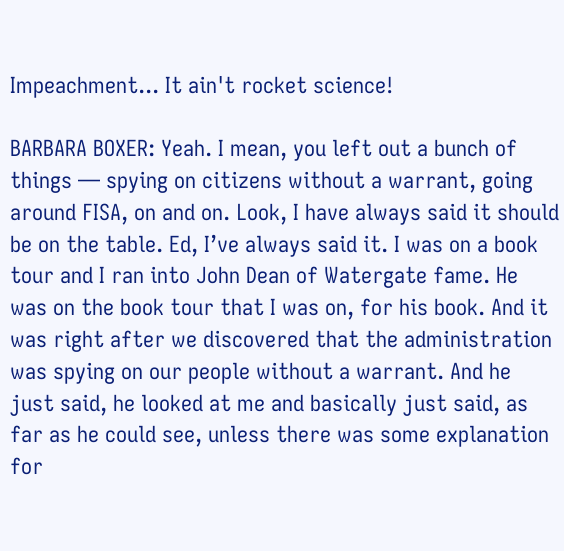Impeachment... It ain't rocket science!

BARBARA BOXER: Yeah. I mean, you left out a bunch of things — spying on citizens without a warrant, going around FISA, on and on. Look, I have always said it should be on the table. Ed, I’ve always said it. I was on a book tour and I ran into John Dean of Watergate fame. He was on the book tour that I was on, for his book. And it was right after we discovered that the administration was spying on our people without a warrant. And he just said, he looked at me and basically just said, as far as he could see, unless there was some explanation for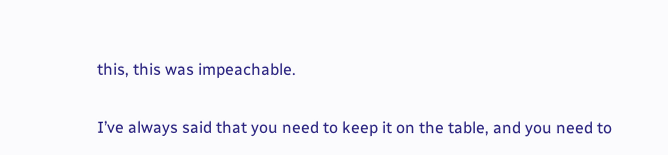this, this was impeachable.

I’ve always said that you need to keep it on the table, and you need to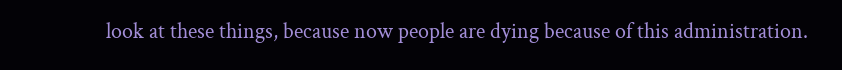look at these things, because now people are dying because of this administration.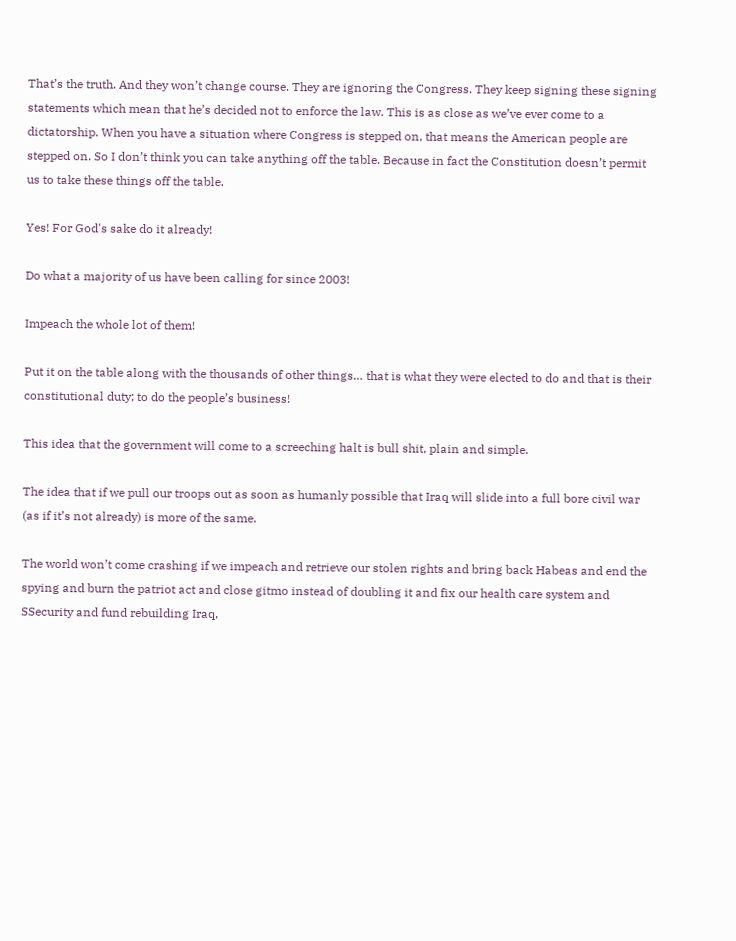That’s the truth. And they won’t change course. They are ignoring the Congress. They keep signing these signing statements which mean that he’s decided not to enforce the law. This is as close as we’ve ever come to a dictatorship. When you have a situation where Congress is stepped on, that means the American people are stepped on. So I don’t think you can take anything off the table. Because in fact the Constitution doesn’t permit us to take these things off the table.

Yes! For God's sake do it already!

Do what a majority of us have been calling for since 2003!

Impeach the whole lot of them!

Put it on the table along with the thousands of other things… that is what they were elected to do and that is their constitutional duty; to do the people’s business!

This idea that the government will come to a screeching halt is bull shit, plain and simple.

The idea that if we pull our troops out as soon as humanly possible that Iraq will slide into a full bore civil war (as if it’s not already) is more of the same.

The world won’t come crashing if we impeach and retrieve our stolen rights and bring back Habeas and end the spying and burn the patriot act and close gitmo instead of doubling it and fix our health care system and SSecurity and fund rebuilding Iraq,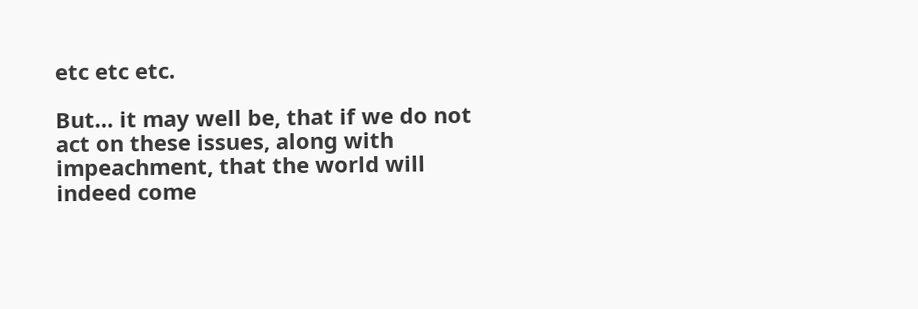etc etc etc.

But… it may well be, that if we do not act on these issues, along with impeachment, that the world will indeed come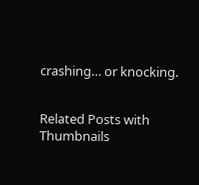crashing… or knocking.


Related Posts with Thumbnails